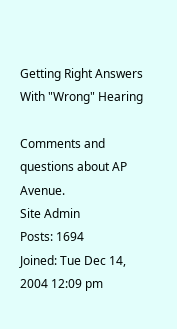Getting Right Answers With "Wrong" Hearing

Comments and questions about AP Avenue.
Site Admin
Posts: 1694
Joined: Tue Dec 14, 2004 12:09 pm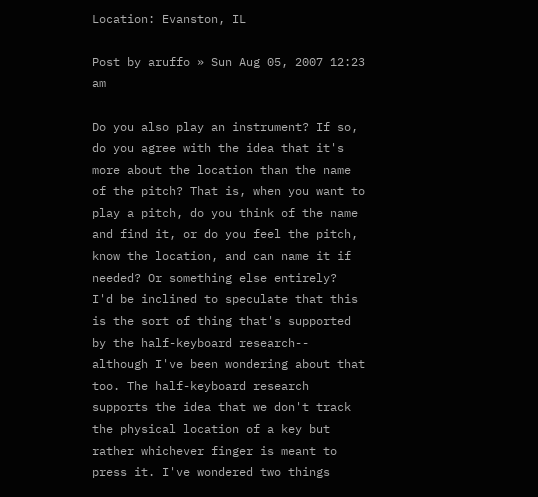Location: Evanston, IL

Post by aruffo » Sun Aug 05, 2007 12:23 am

Do you also play an instrument? If so, do you agree with the idea that it's more about the location than the name of the pitch? That is, when you want to play a pitch, do you think of the name and find it, or do you feel the pitch, know the location, and can name it if needed? Or something else entirely?
I'd be inclined to speculate that this is the sort of thing that's supported by the half-keyboard research-- although I've been wondering about that too. The half-keyboard research supports the idea that we don't track the physical location of a key but rather whichever finger is meant to press it. I've wondered two things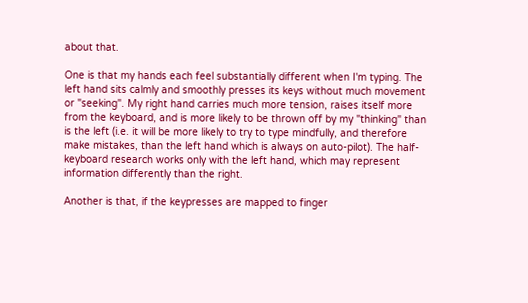about that.

One is that my hands each feel substantially different when I'm typing. The left hand sits calmly and smoothly presses its keys without much movement or "seeking". My right hand carries much more tension, raises itself more from the keyboard, and is more likely to be thrown off by my "thinking" than is the left (i.e. it will be more likely to try to type mindfully, and therefore make mistakes, than the left hand which is always on auto-pilot). The half-keyboard research works only with the left hand, which may represent information differently than the right.

Another is that, if the keypresses are mapped to finger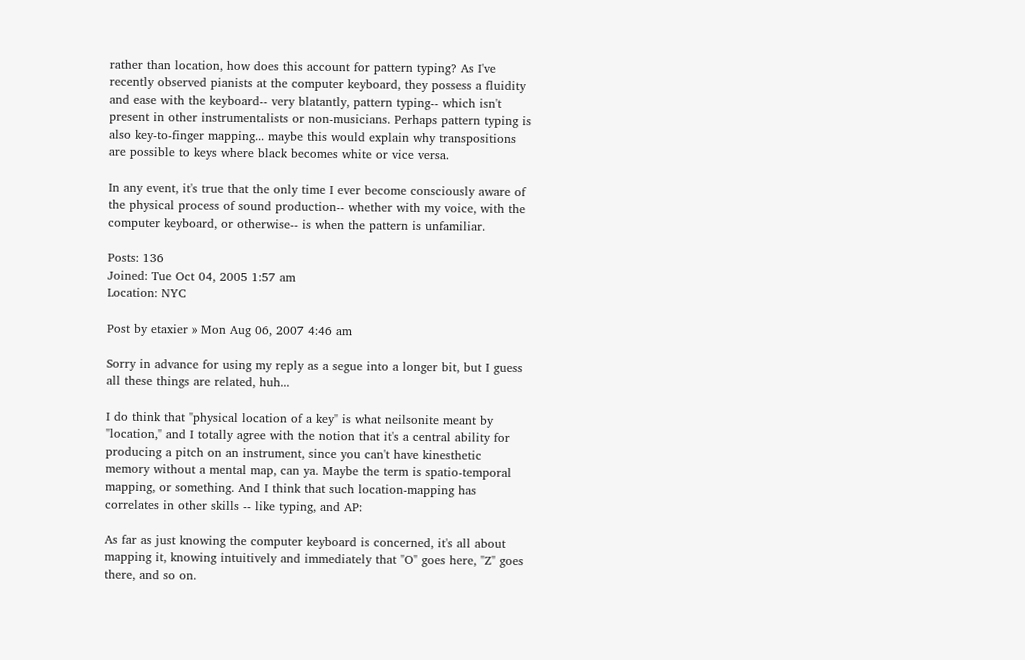rather than location, how does this account for pattern typing? As I've recently observed pianists at the computer keyboard, they possess a fluidity and ease with the keyboard-- very blatantly, pattern typing-- which isn't present in other instrumentalists or non-musicians. Perhaps pattern typing is also key-to-finger mapping... maybe this would explain why transpositions are possible to keys where black becomes white or vice versa.

In any event, it's true that the only time I ever become consciously aware of the physical process of sound production-- whether with my voice, with the computer keyboard, or otherwise-- is when the pattern is unfamiliar.

Posts: 136
Joined: Tue Oct 04, 2005 1:57 am
Location: NYC

Post by etaxier » Mon Aug 06, 2007 4:46 am

Sorry in advance for using my reply as a segue into a longer bit, but I guess all these things are related, huh...

I do think that "physical location of a key" is what neilsonite meant by "location," and I totally agree with the notion that it's a central ability for producing a pitch on an instrument, since you can't have kinesthetic memory without a mental map, can ya. Maybe the term is spatio-temporal mapping, or something. And I think that such location-mapping has correlates in other skills -- like typing, and AP:

As far as just knowing the computer keyboard is concerned, it's all about mapping it, knowing intuitively and immediately that "O" goes here, "Z" goes there, and so on.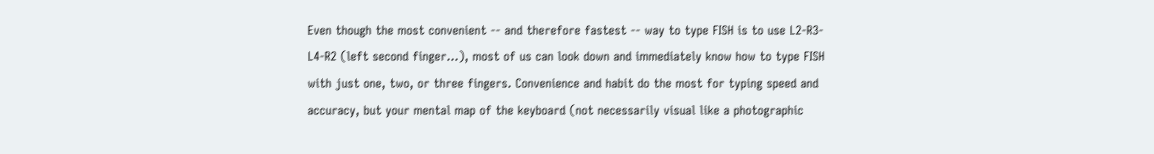Even though the most convenient -- and therefore fastest -- way to type FISH is to use L2-R3-L4-R2 (left second finger...), most of us can look down and immediately know how to type FISH with just one, two, or three fingers. Convenience and habit do the most for typing speed and accuracy, but your mental map of the keyboard (not necessarily visual like a photographic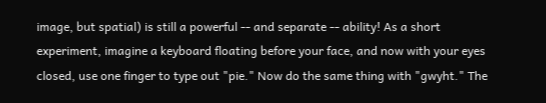image, but spatial) is still a powerful -- and separate -- ability! As a short experiment, imagine a keyboard floating before your face, and now with your eyes closed, use one finger to type out "pie." Now do the same thing with "gwyht." The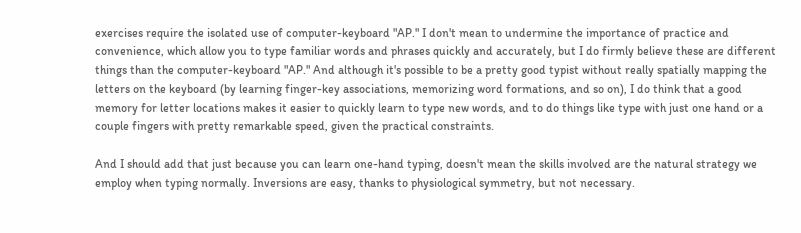exercises require the isolated use of computer-keyboard "AP." I don't mean to undermine the importance of practice and convenience, which allow you to type familiar words and phrases quickly and accurately, but I do firmly believe these are different things than the computer-keyboard "AP." And although it's possible to be a pretty good typist without really spatially mapping the letters on the keyboard (by learning finger-key associations, memorizing word formations, and so on), I do think that a good memory for letter locations makes it easier to quickly learn to type new words, and to do things like type with just one hand or a couple fingers with pretty remarkable speed, given the practical constraints.

And I should add that just because you can learn one-hand typing, doesn't mean the skills involved are the natural strategy we employ when typing normally. Inversions are easy, thanks to physiological symmetry, but not necessary.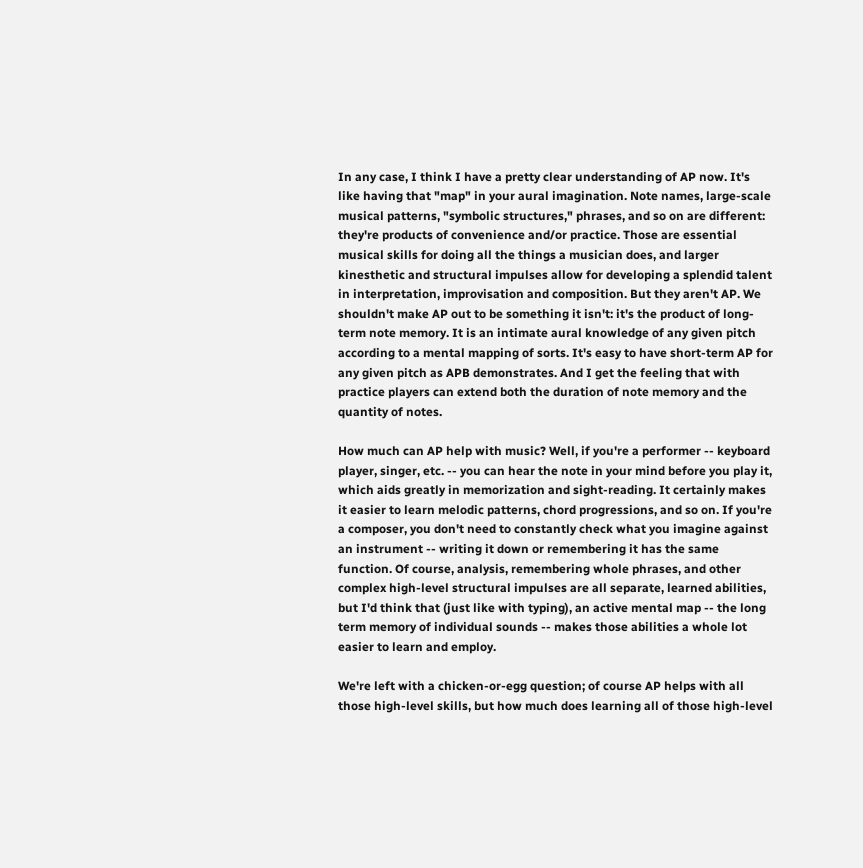In any case, I think I have a pretty clear understanding of AP now. It's like having that "map" in your aural imagination. Note names, large-scale musical patterns, "symbolic structures," phrases, and so on are different: they're products of convenience and/or practice. Those are essential musical skills for doing all the things a musician does, and larger kinesthetic and structural impulses allow for developing a splendid talent in interpretation, improvisation and composition. But they aren't AP. We shouldn't make AP out to be something it isn't: it's the product of long-term note memory. It is an intimate aural knowledge of any given pitch according to a mental mapping of sorts. It's easy to have short-term AP for any given pitch as APB demonstrates. And I get the feeling that with practice players can extend both the duration of note memory and the quantity of notes.

How much can AP help with music? Well, if you're a performer -- keyboard player, singer, etc. -- you can hear the note in your mind before you play it, which aids greatly in memorization and sight-reading. It certainly makes it easier to learn melodic patterns, chord progressions, and so on. If you're a composer, you don't need to constantly check what you imagine against an instrument -- writing it down or remembering it has the same function. Of course, analysis, remembering whole phrases, and other complex high-level structural impulses are all separate, learned abilities, but I'd think that (just like with typing), an active mental map -- the long term memory of individual sounds -- makes those abilities a whole lot easier to learn and employ.

We're left with a chicken-or-egg question; of course AP helps with all those high-level skills, but how much does learning all of those high-level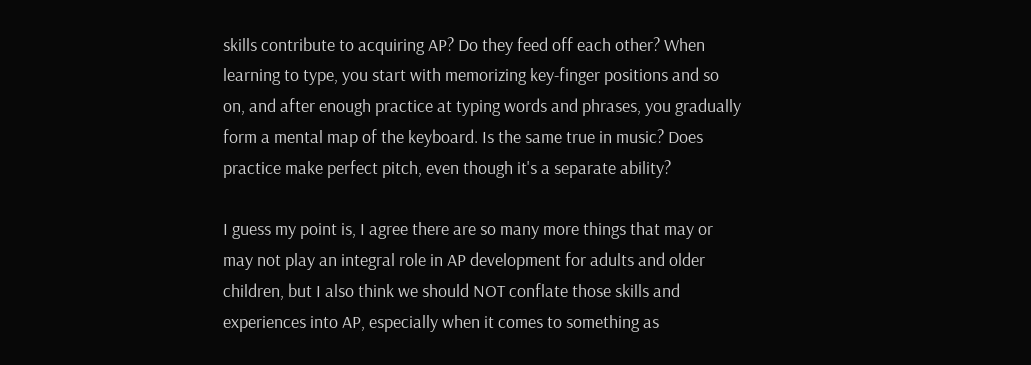skills contribute to acquiring AP? Do they feed off each other? When learning to type, you start with memorizing key-finger positions and so on, and after enough practice at typing words and phrases, you gradually form a mental map of the keyboard. Is the same true in music? Does practice make perfect pitch, even though it's a separate ability?

I guess my point is, I agree there are so many more things that may or may not play an integral role in AP development for adults and older children, but I also think we should NOT conflate those skills and experiences into AP, especially when it comes to something as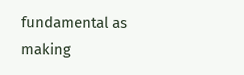fundamental as making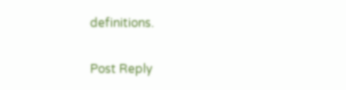definitions.

Post Reply